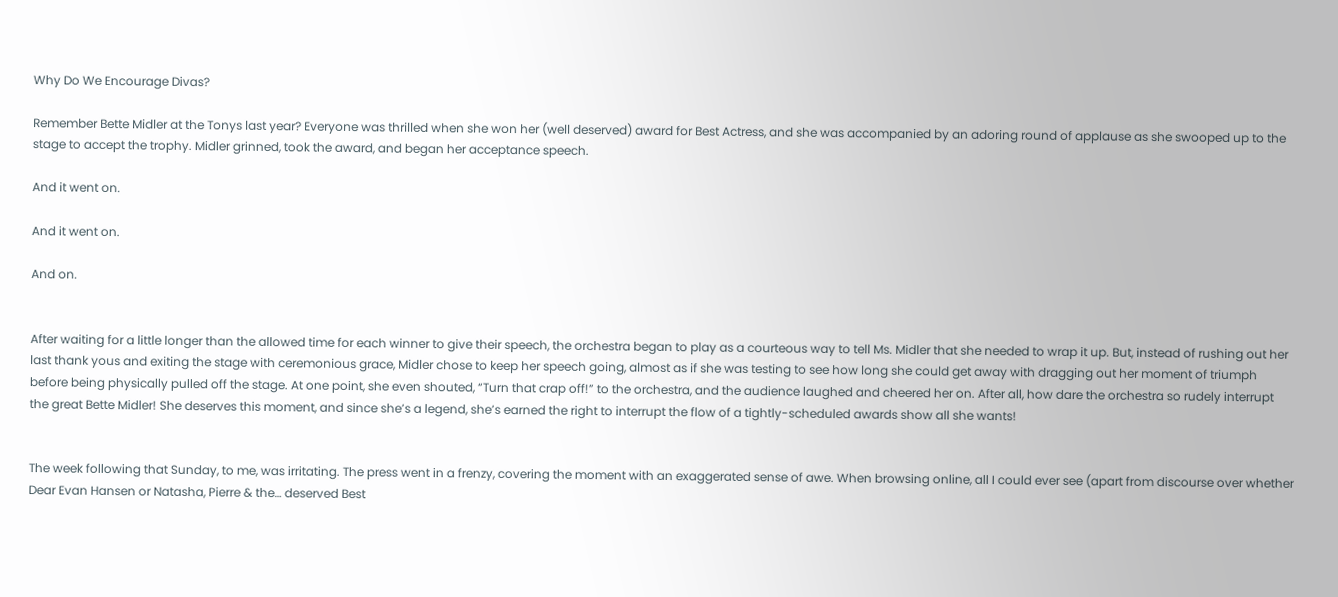Why Do We Encourage Divas?

Remember Bette Midler at the Tonys last year? Everyone was thrilled when she won her (well deserved) award for Best Actress, and she was accompanied by an adoring round of applause as she swooped up to the stage to accept the trophy. Midler grinned, took the award, and began her acceptance speech.

And it went on.

And it went on.

And on.


After waiting for a little longer than the allowed time for each winner to give their speech, the orchestra began to play as a courteous way to tell Ms. Midler that she needed to wrap it up. But, instead of rushing out her last thank yous and exiting the stage with ceremonious grace, Midler chose to keep her speech going, almost as if she was testing to see how long she could get away with dragging out her moment of triumph before being physically pulled off the stage. At one point, she even shouted, “Turn that crap off!” to the orchestra, and the audience laughed and cheered her on. After all, how dare the orchestra so rudely interrupt the great Bette Midler! She deserves this moment, and since she’s a legend, she’s earned the right to interrupt the flow of a tightly-scheduled awards show all she wants!


The week following that Sunday, to me, was irritating. The press went in a frenzy, covering the moment with an exaggerated sense of awe. When browsing online, all I could ever see (apart from discourse over whether Dear Evan Hansen or Natasha, Pierre & the… deserved Best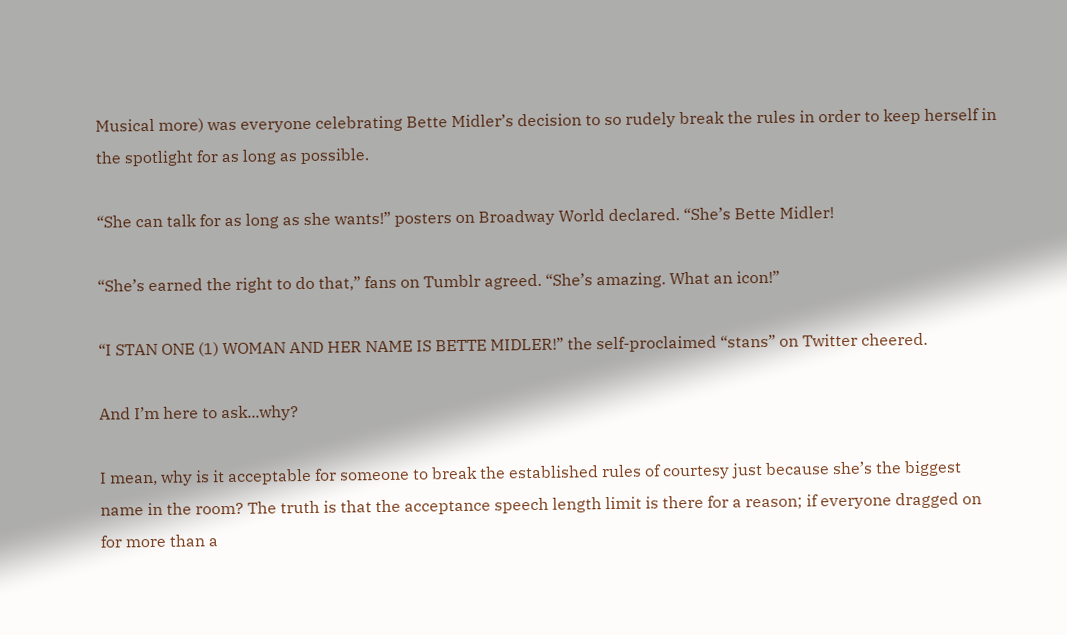Musical more) was everyone celebrating Bette Midler’s decision to so rudely break the rules in order to keep herself in the spotlight for as long as possible.

“She can talk for as long as she wants!” posters on Broadway World declared. “She’s Bette Midler!

“She’s earned the right to do that,” fans on Tumblr agreed. “She’s amazing. What an icon!”

“I STAN ONE (1) WOMAN AND HER NAME IS BETTE MIDLER!” the self-proclaimed “stans” on Twitter cheered.

And I’m here to ask...why?

I mean, why is it acceptable for someone to break the established rules of courtesy just because she’s the biggest name in the room? The truth is that the acceptance speech length limit is there for a reason; if everyone dragged on for more than a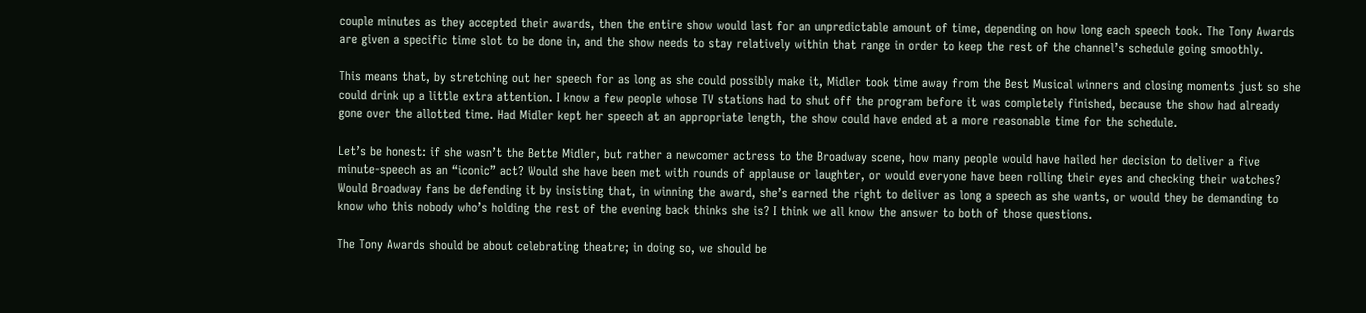couple minutes as they accepted their awards, then the entire show would last for an unpredictable amount of time, depending on how long each speech took. The Tony Awards are given a specific time slot to be done in, and the show needs to stay relatively within that range in order to keep the rest of the channel’s schedule going smoothly.

This means that, by stretching out her speech for as long as she could possibly make it, Midler took time away from the Best Musical winners and closing moments just so she could drink up a little extra attention. I know a few people whose TV stations had to shut off the program before it was completely finished, because the show had already gone over the allotted time. Had Midler kept her speech at an appropriate length, the show could have ended at a more reasonable time for the schedule.

Let’s be honest: if she wasn’t the Bette Midler, but rather a newcomer actress to the Broadway scene, how many people would have hailed her decision to deliver a five minute-speech as an “iconic” act? Would she have been met with rounds of applause or laughter, or would everyone have been rolling their eyes and checking their watches? Would Broadway fans be defending it by insisting that, in winning the award, she’s earned the right to deliver as long a speech as she wants, or would they be demanding to know who this nobody who’s holding the rest of the evening back thinks she is? I think we all know the answer to both of those questions.

The Tony Awards should be about celebrating theatre; in doing so, we should be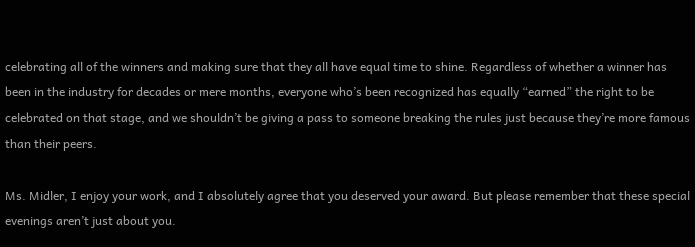celebrating all of the winners and making sure that they all have equal time to shine. Regardless of whether a winner has been in the industry for decades or mere months, everyone who’s been recognized has equally “earned” the right to be celebrated on that stage, and we shouldn’t be giving a pass to someone breaking the rules just because they’re more famous than their peers.

Ms. Midler, I enjoy your work, and I absolutely agree that you deserved your award. But please remember that these special evenings aren’t just about you.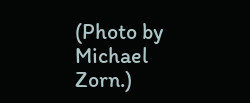(Photo by Michael Zorn.)